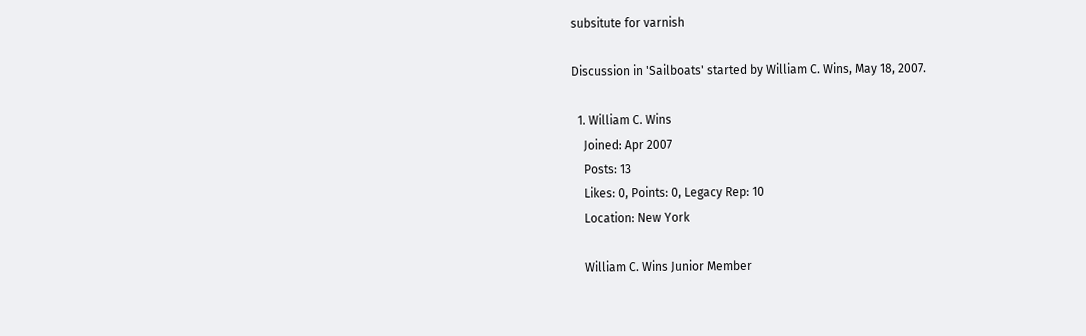subsitute for varnish

Discussion in 'Sailboats' started by William C. Wins, May 18, 2007.

  1. William C. Wins
    Joined: Apr 2007
    Posts: 13
    Likes: 0, Points: 0, Legacy Rep: 10
    Location: New York

    William C. Wins Junior Member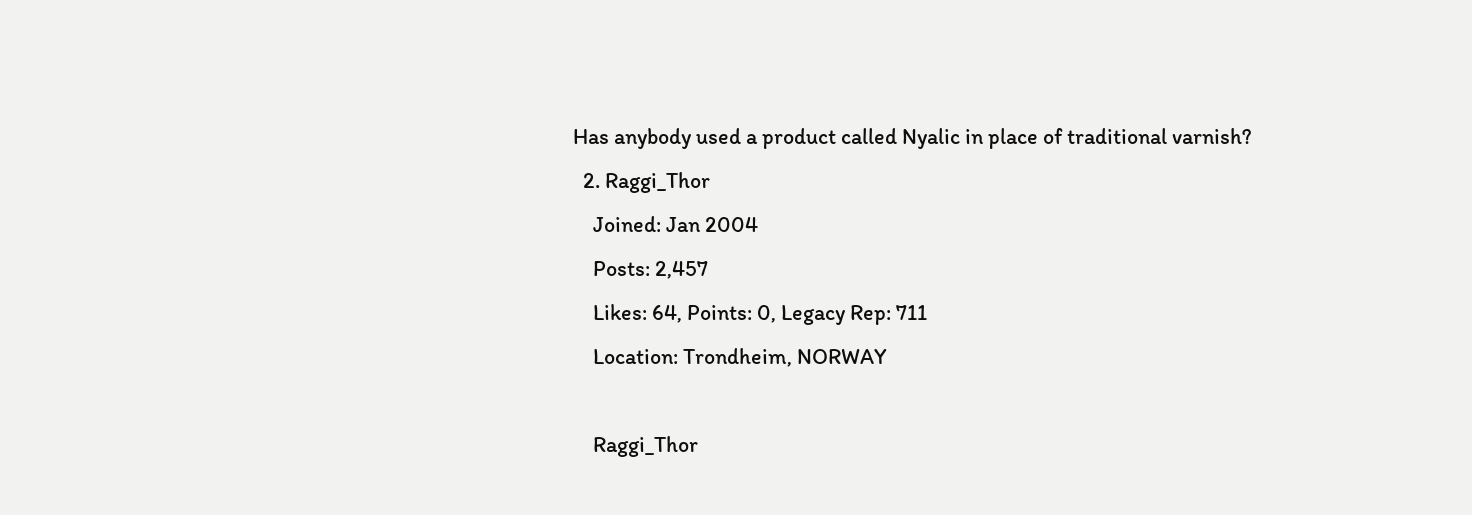Has anybody used a product called Nyalic in place of traditional varnish?
  2. Raggi_Thor
    Joined: Jan 2004
    Posts: 2,457
    Likes: 64, Points: 0, Legacy Rep: 711
    Location: Trondheim, NORWAY

    Raggi_Thor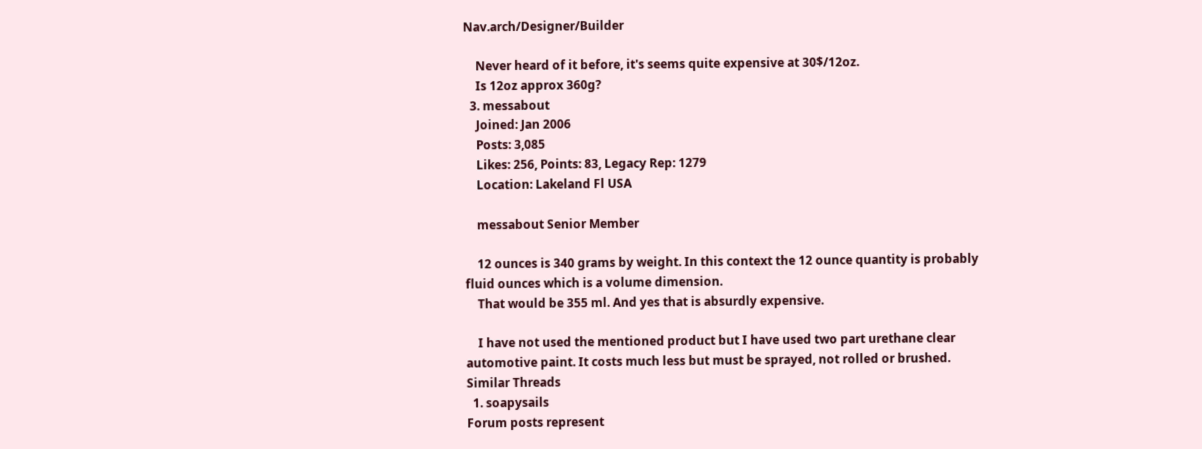Nav.arch/Designer/Builder

    Never heard of it before, it's seems quite expensive at 30$/12oz.
    Is 12oz approx 360g?
  3. messabout
    Joined: Jan 2006
    Posts: 3,085
    Likes: 256, Points: 83, Legacy Rep: 1279
    Location: Lakeland Fl USA

    messabout Senior Member

    12 ounces is 340 grams by weight. In this context the 12 ounce quantity is probably fluid ounces which is a volume dimension.
    That would be 355 ml. And yes that is absurdly expensive.

    I have not used the mentioned product but I have used two part urethane clear automotive paint. It costs much less but must be sprayed, not rolled or brushed.
Similar Threads
  1. soapysails
Forum posts represent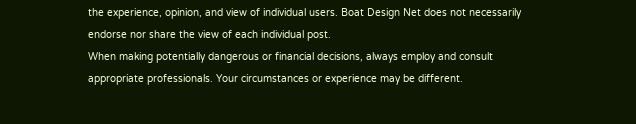the experience, opinion, and view of individual users. Boat Design Net does not necessarily endorse nor share the view of each individual post.
When making potentially dangerous or financial decisions, always employ and consult appropriate professionals. Your circumstances or experience may be different.